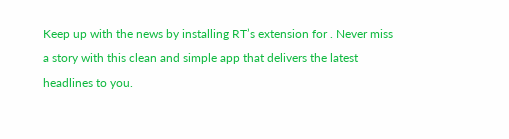Keep up with the news by installing RT’s extension for . Never miss a story with this clean and simple app that delivers the latest headlines to you.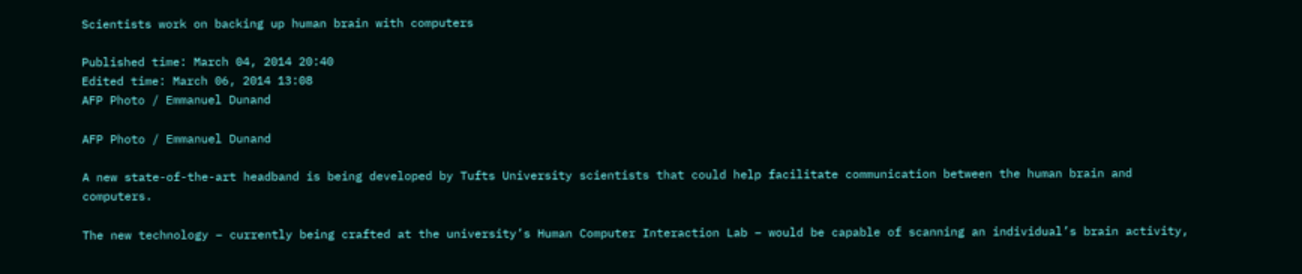Scientists work on backing up human brain with computers

Published time: March 04, 2014 20:40
Edited time: March 06, 2014 13:08
AFP Photo / Emmanuel Dunand

AFP Photo / Emmanuel Dunand

A new state-of-the-art headband is being developed by Tufts University scientists that could help facilitate communication between the human brain and computers.

The new technology – currently being crafted at the university’s Human Computer Interaction Lab – would be capable of scanning an individual’s brain activity,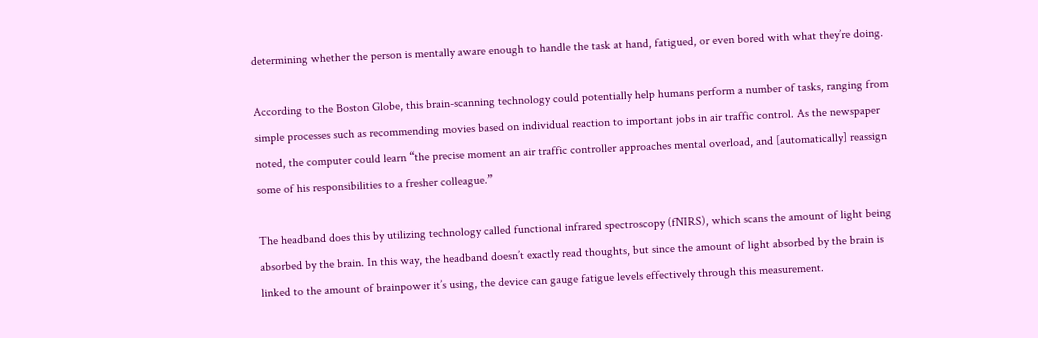determining whether the person is mentally aware enough to handle the task at hand, fatigued, or even bored with what they’re doing.

According to the Boston Globe, this brain-scanning technology could potentially help humans perform a number of tasks, ranging from simple processes such as recommending movies based on individual reaction to important jobs in air traffic control. As the newspaper noted, the computer could learn “the precise moment an air traffic controller approaches mental overload, and [automatically] reassign some of his responsibilities to a fresher colleague.”

The headband does this by utilizing technology called functional infrared spectroscopy (fNIRS), which scans the amount of light being absorbed by the brain. In this way, the headband doesn’t exactly read thoughts, but since the amount of light absorbed by the brain is linked to the amount of brainpower it’s using, the device can gauge fatigue levels effectively through this measurement.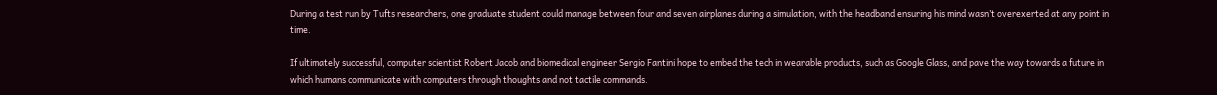During a test run by Tufts researchers, one graduate student could manage between four and seven airplanes during a simulation, with the headband ensuring his mind wasn’t overexerted at any point in time.

If ultimately successful, computer scientist Robert Jacob and biomedical engineer Sergio Fantini hope to embed the tech in wearable products, such as Google Glass, and pave the way towards a future in which humans communicate with computers through thoughts and not tactile commands.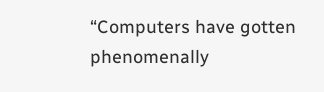“Computers have gotten phenomenally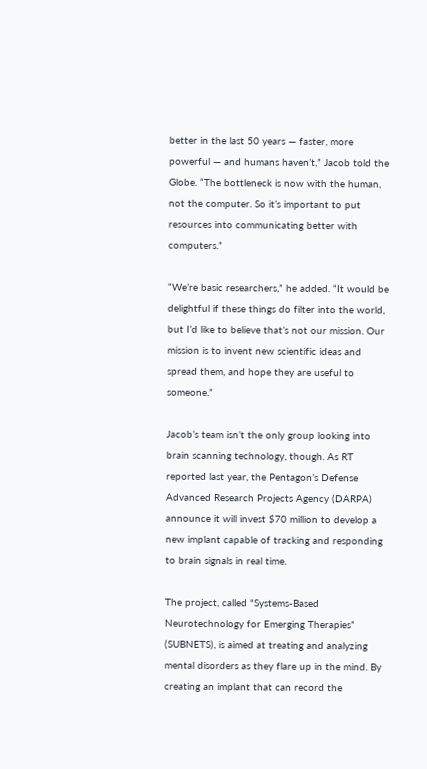better in the last 50 years — faster, more powerful — and humans haven’t,” Jacob told the Globe. “The bottleneck is now with the human, not the computer. So it’s important to put resources into communicating better with computers.”

“We’re basic researchers,” he added. “It would be delightful if these things do filter into the world, but I’d like to believe that’s not our mission. Our mission is to invent new scientific ideas and spread them, and hope they are useful to someone.”

Jacob’s team isn’t the only group looking into brain scanning technology, though. As RT reported last year, the Pentagon’s Defense Advanced Research Projects Agency (DARPA) announce it will invest $70 million to develop a new implant capable of tracking and responding to brain signals in real time.

The project, called "Systems-Based Neurotechnology for Emerging Therapies” (SUBNETS), is aimed at treating and analyzing mental disorders as they flare up in the mind. By creating an implant that can record the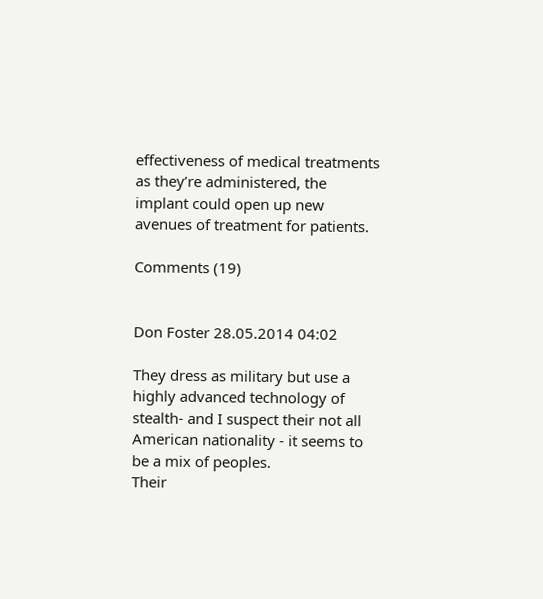effectiveness of medical treatments as they’re administered, the implant could open up new avenues of treatment for patients.

Comments (19)


Don Foster 28.05.2014 04:02

They dress as military but use a highly advanced technology of stealth- and I suspect their not all American nationality - it seems to be a mix of peoples.
Their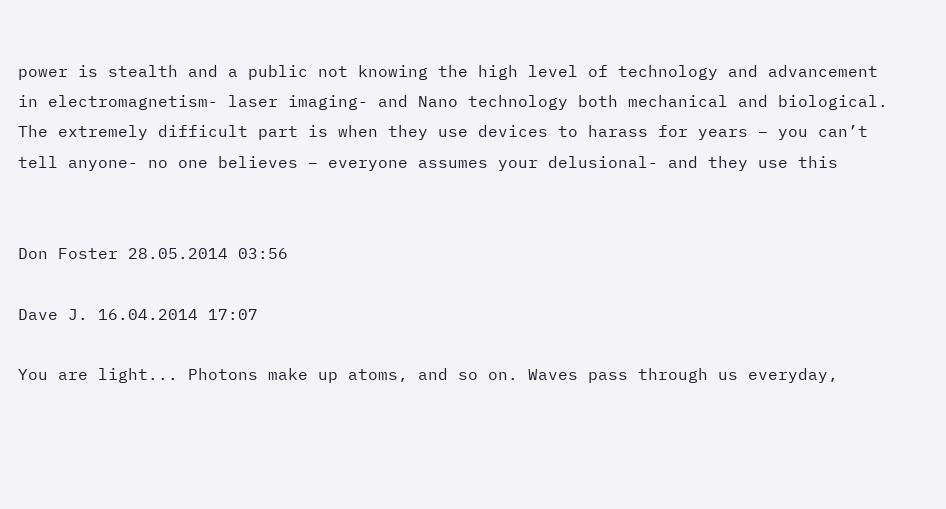power is stealth and a public not knowing the high level of technology and advancement in electromagnetism- laser imaging- and Nano technology both mechanical and biological.
The extremely difficult part is when they use devices to harass for years – you can’t tell anyone- no one believes – everyone assumes your delusional- and they use this


Don Foster 28.05.2014 03:56

Dave J. 16.04.2014 17:07

You are light... Photons make up atoms, and so on. Waves pass through us everyday,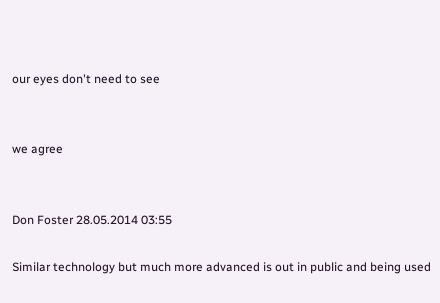our eyes don't need to see


we agree


Don Foster 28.05.2014 03:55

Similar technology but much more advanced is out in public and being used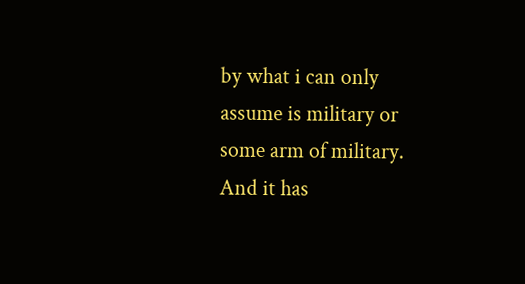by what i can only assume is military or some arm of military.
And it has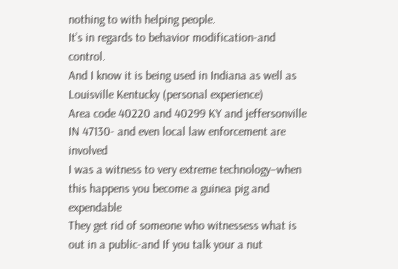nothing to with helping people.
It’s in regards to behavior modification-and control.
And I know it is being used in Indiana as well as Louisville Kentucky (personal experience)
Area code 40220 and 40299 KY and jeffersonville IN 47130- and even local law enforcement are involved
I was a witness to very extreme technology–when this happens you become a guinea pig and expendable
They get rid of someone who witnessess what is out in a public-and If you talk your a nut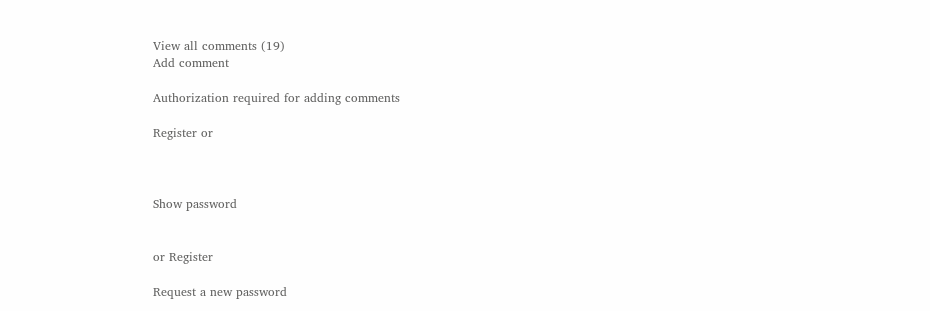View all comments (19)
Add comment

Authorization required for adding comments

Register or



Show password


or Register

Request a new password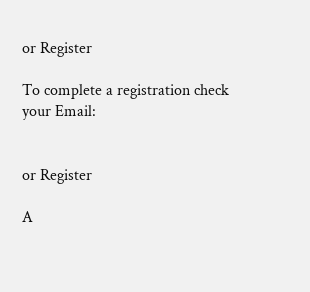or Register

To complete a registration check
your Email:


or Register

A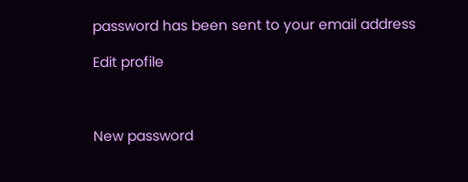password has been sent to your email address

Edit profile



New password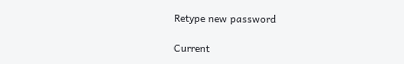Retype new password

Current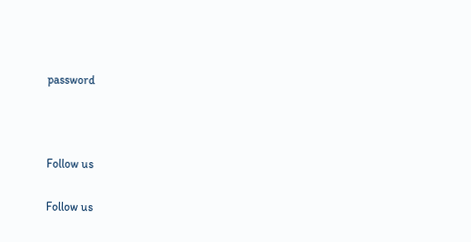password



Follow us

Follow us